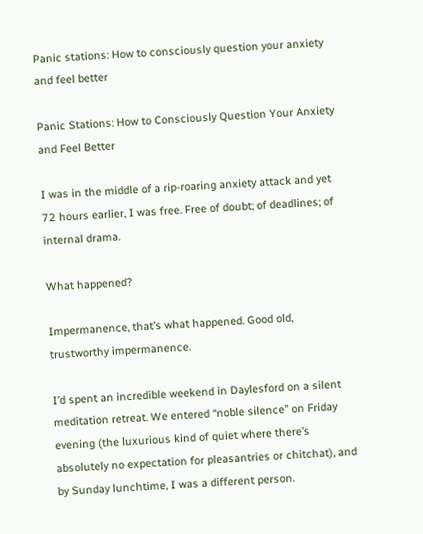Panic stations: How to consciously question your anxiety and feel better

Panic Stations: How to Consciously Question Your Anxiety and Feel Better

I was in the middle of a rip-roaring anxiety attack and yet 72 hours earlier, I was free. Free of doubt; of deadlines; of internal drama.

What happened?

Impermanence, that’s what happened. Good old, trustworthy impermanence.

I’d spent an incredible weekend in Daylesford on a silent meditation retreat. We entered “noble silence” on Friday evening (the luxurious kind of quiet where there’s absolutely no expectation for pleasantries or chitchat), and by Sunday lunchtime, I was a different person.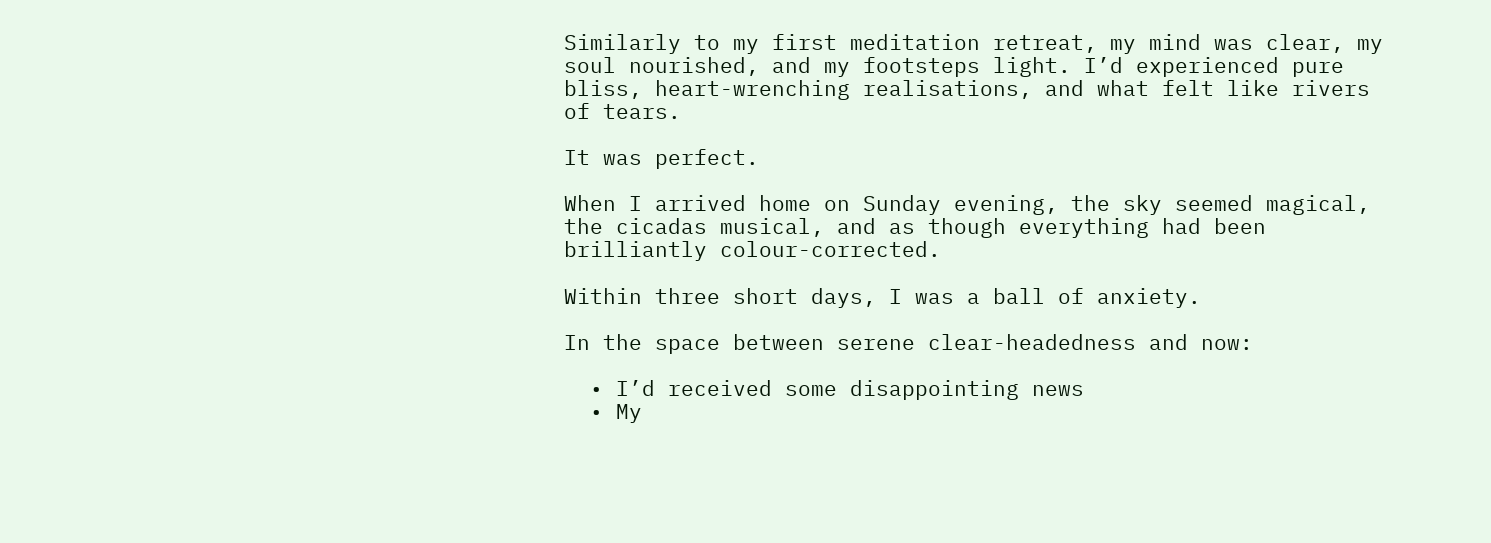Similarly to my first meditation retreat, my mind was clear, my soul nourished, and my footsteps light. I’d experienced pure bliss, heart-wrenching realisations, and what felt like rivers of tears.

It was perfect.

When I arrived home on Sunday evening, the sky seemed magical, the cicadas musical, and as though everything had been brilliantly colour-corrected.

Within three short days, I was a ball of anxiety.

In the space between serene clear-headedness and now:

  • I’d received some disappointing news
  • My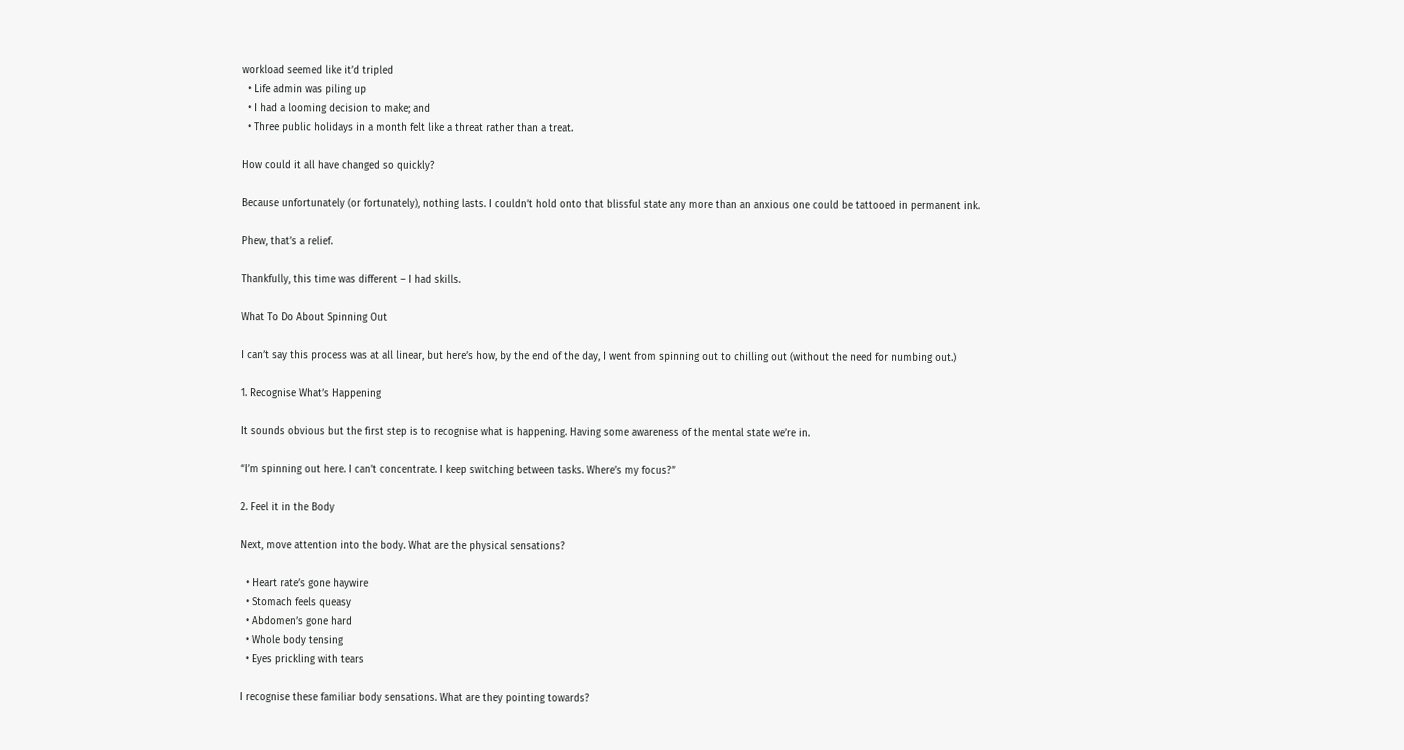workload seemed like it’d tripled
  • Life admin was piling up
  • I had a looming decision to make; and
  • Three public holidays in a month felt like a threat rather than a treat.

How could it all have changed so quickly?

Because unfortunately (or fortunately), nothing lasts. I couldn’t hold onto that blissful state any more than an anxious one could be tattooed in permanent ink.

Phew, that’s a relief.

Thankfully, this time was different – I had skills.

What To Do About Spinning Out

I can’t say this process was at all linear, but here’s how, by the end of the day, I went from spinning out to chilling out (without the need for numbing out.)

1. Recognise What’s Happening

It sounds obvious but the first step is to recognise what is happening. Having some awareness of the mental state we’re in.

“I’m spinning out here. I can’t concentrate. I keep switching between tasks. Where’s my focus?”

2. Feel it in the Body

Next, move attention into the body. What are the physical sensations?

  • Heart rate’s gone haywire
  • Stomach feels queasy
  • Abdomen’s gone hard
  • Whole body tensing
  • Eyes prickling with tears

I recognise these familiar body sensations. What are they pointing towards?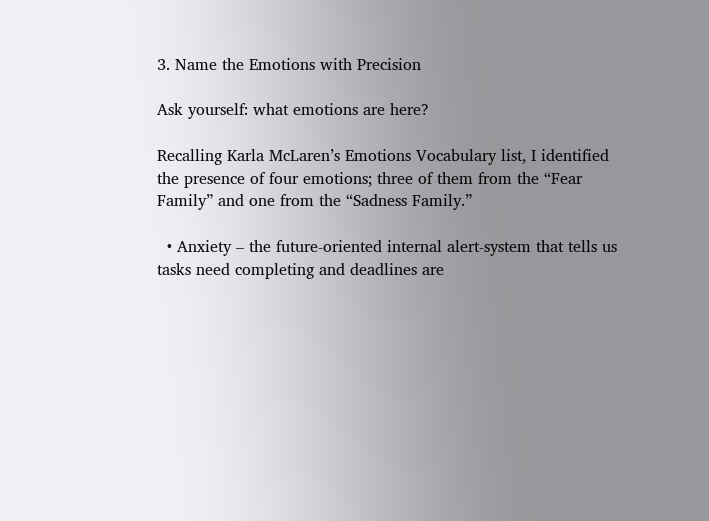3. Name the Emotions with Precision

Ask yourself: what emotions are here?

Recalling Karla McLaren’s Emotions Vocabulary list, I identified the presence of four emotions; three of them from the “Fear Family” and one from the “Sadness Family.”

  • Anxiety – the future-oriented internal alert-system that tells us tasks need completing and deadlines are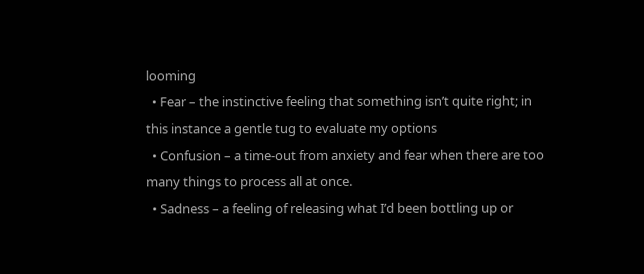looming
  • Fear – the instinctive feeling that something isn’t quite right; in this instance a gentle tug to evaluate my options
  • Confusion – a time-out from anxiety and fear when there are too many things to process all at once.
  • Sadness – a feeling of releasing what I’d been bottling up or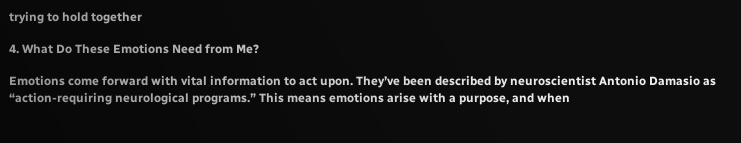trying to hold together

4. What Do These Emotions Need from Me?

Emotions come forward with vital information to act upon. They’ve been described by neuroscientist Antonio Damasio as “action-requiring neurological programs.” This means emotions arise with a purpose, and when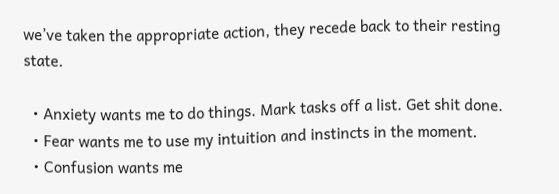we’ve taken the appropriate action, they recede back to their resting state.

  • Anxiety wants me to do things. Mark tasks off a list. Get shit done.
  • Fear wants me to use my intuition and instincts in the moment.
  • Confusion wants me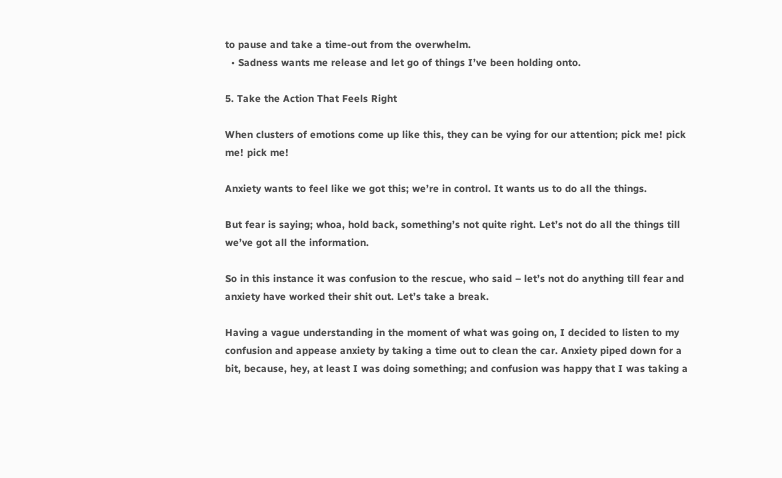to pause and take a time-out from the overwhelm.
  • Sadness wants me release and let go of things I’ve been holding onto.

5. Take the Action That Feels Right

When clusters of emotions come up like this, they can be vying for our attention; pick me! pick me! pick me!

Anxiety wants to feel like we got this; we’re in control. It wants us to do all the things.

But fear is saying; whoa, hold back, something’s not quite right. Let’s not do all the things till we’ve got all the information.

So in this instance it was confusion to the rescue, who said – let’s not do anything till fear and anxiety have worked their shit out. Let’s take a break.

Having a vague understanding in the moment of what was going on, I decided to listen to my confusion and appease anxiety by taking a time out to clean the car. Anxiety piped down for a bit, because, hey, at least I was doing something; and confusion was happy that I was taking a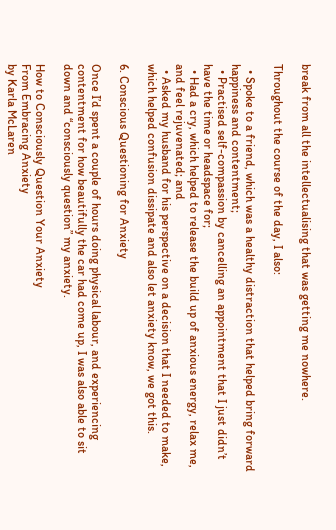break from all the intellectualising that was getting me nowhere.

Throughout the course of the day, I also:

  • Spoke to a friend, which was a healthy distraction that helped bring forward happiness and contentment;
  • Practised self-compassion by cancelling an appointment that I just didn’t have the time or headspace for;
  • Had a cry, which helped to release the build up of anxious energy, relax me, and feel rejuvenated; and
  • Asked my husband for his perspective on a decision that I needed to make, which helped confusion dissipate and also let anxiety know, we got this.

6. Conscious Questioning for Anxiety

Once I’d spent a couple of hours doing physical labour, and experiencing contentment for how beautifully the car had come up, I was also able to sit down and “consciously question” my anxiety.

How to Consciously Question Your Anxiety
From Embracing Anxiety
by Karla McLaren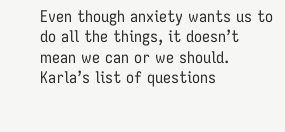Even though anxiety wants us to do all the things, it doesn’t mean we can or we should. Karla’s list of questions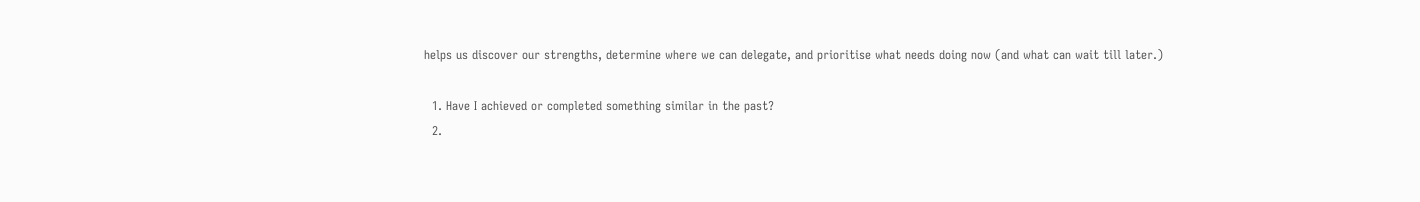helps us discover our strengths, determine where we can delegate, and prioritise what needs doing now (and what can wait till later.)

  1. Have I achieved or completed something similar in the past?
  2.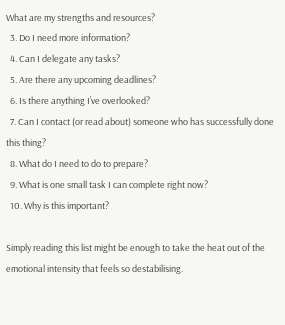What are my strengths and resources?
  3. Do I need more information?
  4. Can I delegate any tasks?
  5. Are there any upcoming deadlines?
  6. Is there anything I’ve overlooked?
  7. Can I contact (or read about) someone who has successfully done this thing?
  8. What do I need to do to prepare?
  9. What is one small task I can complete right now?
  10. Why is this important?

Simply reading this list might be enough to take the heat out of the emotional intensity that feels so destabilising.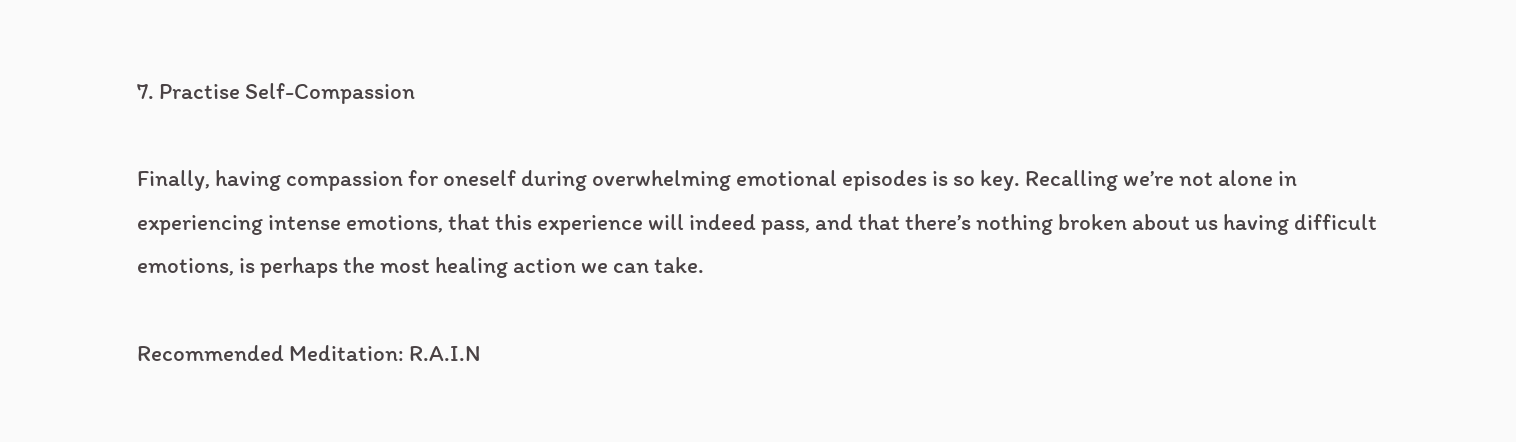7. Practise Self-Compassion

Finally, having compassion for oneself during overwhelming emotional episodes is so key. Recalling we’re not alone in experiencing intense emotions, that this experience will indeed pass, and that there’s nothing broken about us having difficult emotions, is perhaps the most healing action we can take.

Recommended Meditation: R.A.I.N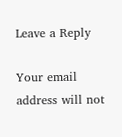Leave a Reply

Your email address will not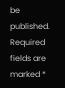be published. Required fields are marked *